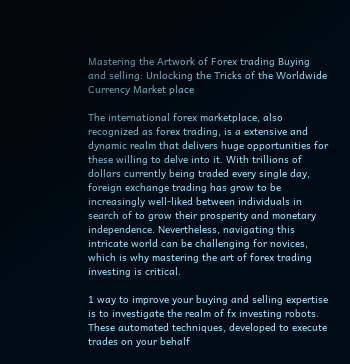Mastering the Artwork of Forex trading Buying and selling: Unlocking the Tricks of the Worldwide Currency Market place

The international forex marketplace, also recognized as forex trading, is a extensive and dynamic realm that delivers huge opportunities for these willing to delve into it. With trillions of dollars currently being traded every single day, foreign exchange trading has grow to be increasingly well-liked between individuals in search of to grow their prosperity and monetary independence. Nevertheless, navigating this intricate world can be challenging for novices, which is why mastering the art of forex trading investing is critical.

1 way to improve your buying and selling expertise is to investigate the realm of fx investing robots. These automated techniques, developed to execute trades on your behalf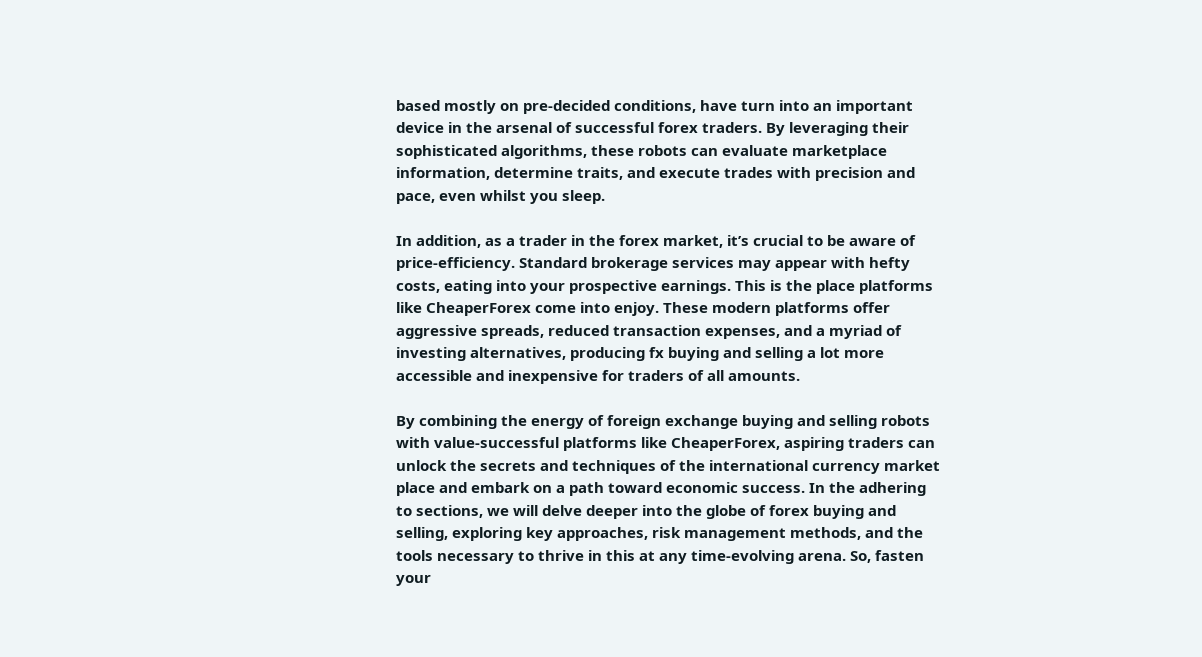based mostly on pre-decided conditions, have turn into an important device in the arsenal of successful forex traders. By leveraging their sophisticated algorithms, these robots can evaluate marketplace information, determine traits, and execute trades with precision and pace, even whilst you sleep.

In addition, as a trader in the forex market, it’s crucial to be aware of price-efficiency. Standard brokerage services may appear with hefty costs, eating into your prospective earnings. This is the place platforms like CheaperForex come into enjoy. These modern platforms offer aggressive spreads, reduced transaction expenses, and a myriad of investing alternatives, producing fx buying and selling a lot more accessible and inexpensive for traders of all amounts.

By combining the energy of foreign exchange buying and selling robots with value-successful platforms like CheaperForex, aspiring traders can unlock the secrets and techniques of the international currency market place and embark on a path toward economic success. In the adhering to sections, we will delve deeper into the globe of forex buying and selling, exploring key approaches, risk management methods, and the tools necessary to thrive in this at any time-evolving arena. So, fasten your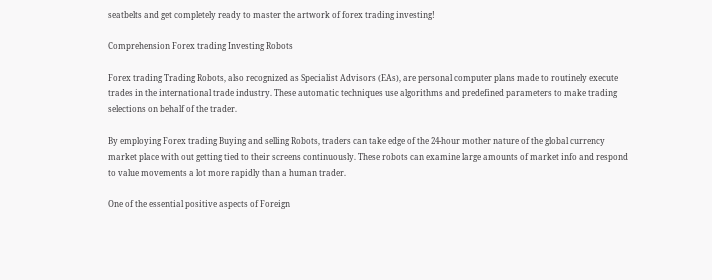seatbelts and get completely ready to master the artwork of forex trading investing!

Comprehension Forex trading Investing Robots

Forex trading Trading Robots, also recognized as Specialist Advisors (EAs), are personal computer plans made to routinely execute trades in the international trade industry. These automatic techniques use algorithms and predefined parameters to make trading selections on behalf of the trader.

By employing Forex trading Buying and selling Robots, traders can take edge of the 24-hour mother nature of the global currency market place with out getting tied to their screens continuously. These robots can examine large amounts of market info and respond to value movements a lot more rapidly than a human trader.

One of the essential positive aspects of Foreign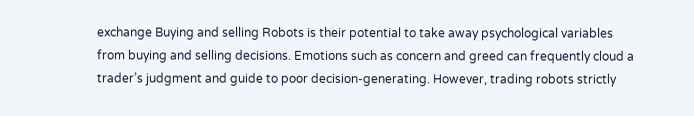exchange Buying and selling Robots is their potential to take away psychological variables from buying and selling decisions. Emotions such as concern and greed can frequently cloud a trader’s judgment and guide to poor decision-generating. However, trading robots strictly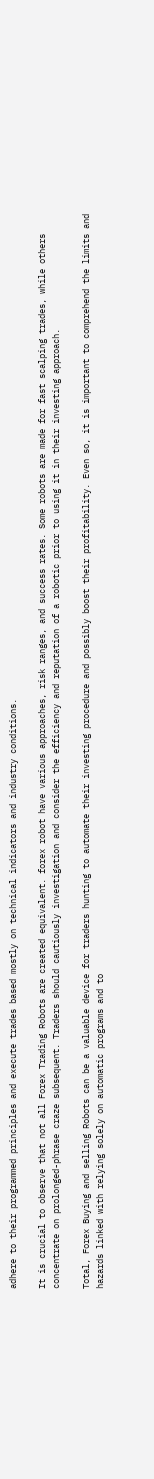adhere to their programmed principles and execute trades based mostly on technical indicators and industry conditions.

It is crucial to observe that not all Forex Trading Robots are created equivalent. forex robot have various approaches, risk ranges, and success rates. Some robots are made for fast scalping trades, while others concentrate on prolonged-phrase craze subsequent. Traders should cautiously investigation and consider the efficiency and reputation of a robotic prior to using it in their investing approach.

Total, Forex Buying and selling Robots can be a valuable device for traders hunting to automate their investing procedure and possibly boost their profitability. Even so, it is important to comprehend the limits and hazards linked with relying solely on automatic programs and to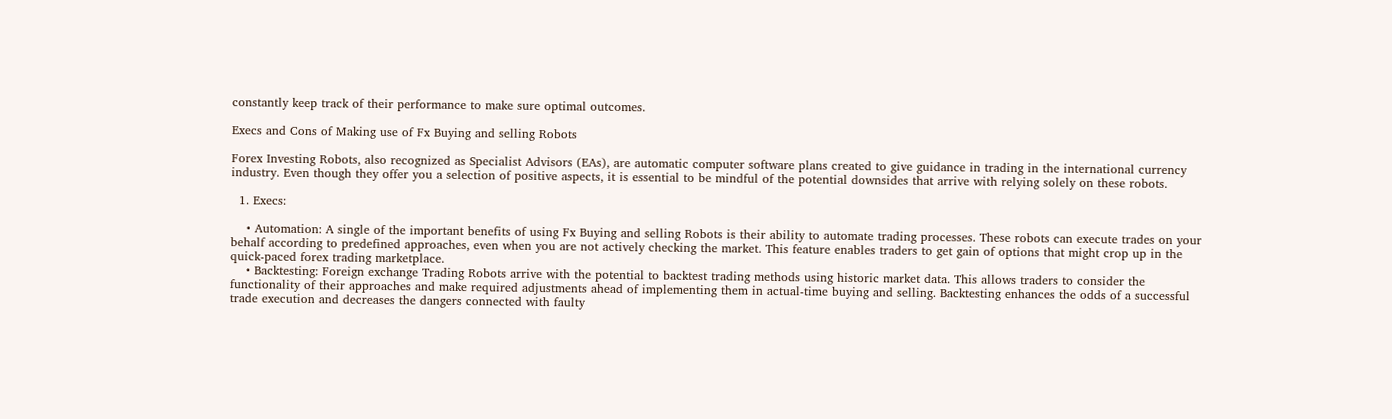constantly keep track of their performance to make sure optimal outcomes.

Execs and Cons of Making use of Fx Buying and selling Robots

Forex Investing Robots, also recognized as Specialist Advisors (EAs), are automatic computer software plans created to give guidance in trading in the international currency industry. Even though they offer you a selection of positive aspects, it is essential to be mindful of the potential downsides that arrive with relying solely on these robots.

  1. Execs:

    • Automation: A single of the important benefits of using Fx Buying and selling Robots is their ability to automate trading processes. These robots can execute trades on your behalf according to predefined approaches, even when you are not actively checking the market. This feature enables traders to get gain of options that might crop up in the quick-paced forex trading marketplace.
    • Backtesting: Foreign exchange Trading Robots arrive with the potential to backtest trading methods using historic market data. This allows traders to consider the functionality of their approaches and make required adjustments ahead of implementing them in actual-time buying and selling. Backtesting enhances the odds of a successful trade execution and decreases the dangers connected with faulty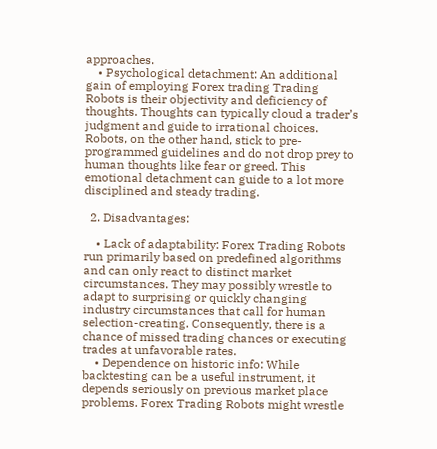approaches.
    • Psychological detachment: An additional gain of employing Forex trading Trading Robots is their objectivity and deficiency of thoughts. Thoughts can typically cloud a trader’s judgment and guide to irrational choices. Robots, on the other hand, stick to pre-programmed guidelines and do not drop prey to human thoughts like fear or greed. This emotional detachment can guide to a lot more disciplined and steady trading.

  2. Disadvantages:

    • Lack of adaptability: Forex Trading Robots run primarily based on predefined algorithms and can only react to distinct market circumstances. They may possibly wrestle to adapt to surprising or quickly changing industry circumstances that call for human selection-creating. Consequently, there is a chance of missed trading chances or executing trades at unfavorable rates.
    • Dependence on historic info: While backtesting can be a useful instrument, it depends seriously on previous market place problems. Forex Trading Robots might wrestle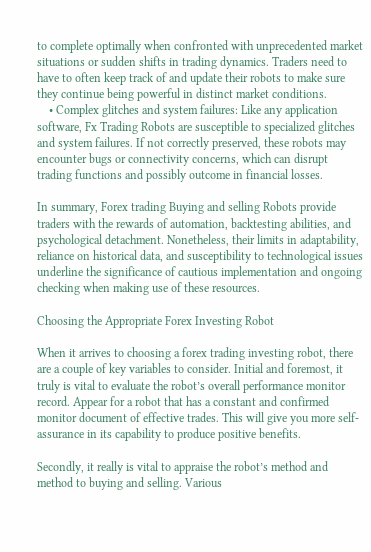to complete optimally when confronted with unprecedented market situations or sudden shifts in trading dynamics. Traders need to have to often keep track of and update their robots to make sure they continue being powerful in distinct market conditions.
    • Complex glitches and system failures: Like any application software, Fx Trading Robots are susceptible to specialized glitches and system failures. If not correctly preserved, these robots may encounter bugs or connectivity concerns, which can disrupt trading functions and possibly outcome in financial losses.

In summary, Forex trading Buying and selling Robots provide traders with the rewards of automation, backtesting abilities, and psychological detachment. Nonetheless, their limits in adaptability, reliance on historical data, and susceptibility to technological issues underline the significance of cautious implementation and ongoing checking when making use of these resources.

Choosing the Appropriate Forex Investing Robot

When it arrives to choosing a forex trading investing robot, there are a couple of key variables to consider. Initial and foremost, it truly is vital to evaluate the robot’s overall performance monitor record. Appear for a robot that has a constant and confirmed monitor document of effective trades. This will give you more self-assurance in its capability to produce positive benefits.

Secondly, it really is vital to appraise the robot’s method and method to buying and selling. Various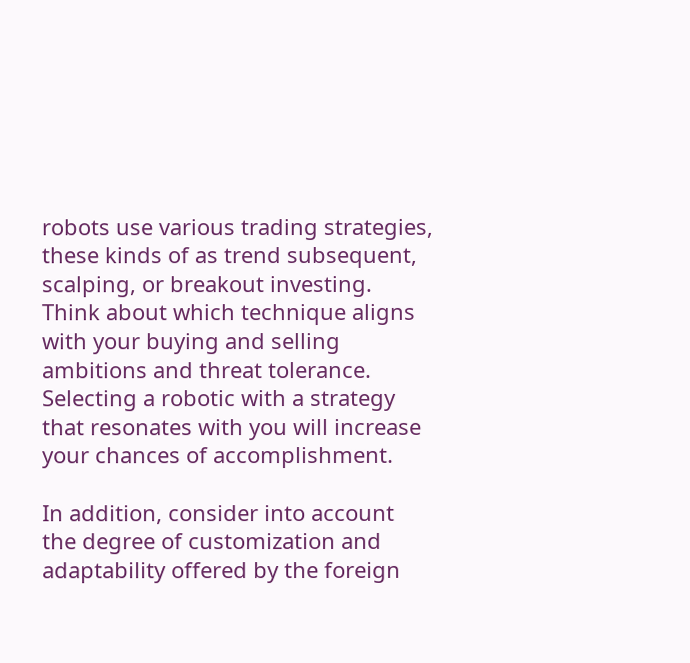robots use various trading strategies, these kinds of as trend subsequent, scalping, or breakout investing. Think about which technique aligns with your buying and selling ambitions and threat tolerance. Selecting a robotic with a strategy that resonates with you will increase your chances of accomplishment.

In addition, consider into account the degree of customization and adaptability offered by the foreign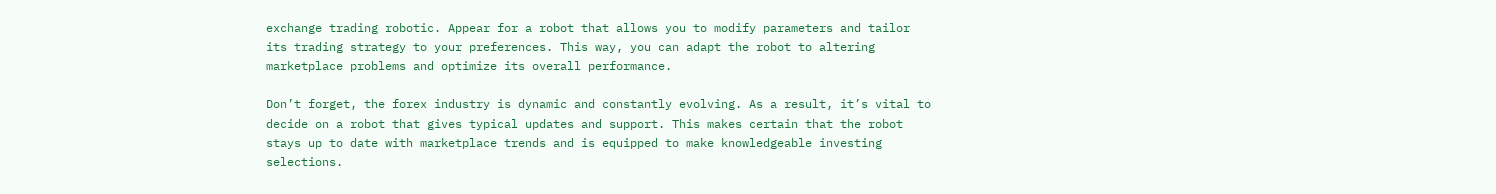exchange trading robotic. Appear for a robot that allows you to modify parameters and tailor its trading strategy to your preferences. This way, you can adapt the robot to altering marketplace problems and optimize its overall performance.

Don’t forget, the forex industry is dynamic and constantly evolving. As a result, it’s vital to decide on a robot that gives typical updates and support. This makes certain that the robot stays up to date with marketplace trends and is equipped to make knowledgeable investing selections.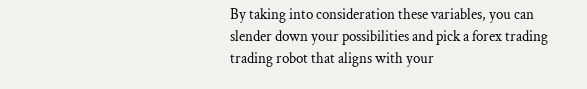By taking into consideration these variables, you can slender down your possibilities and pick a forex trading trading robot that aligns with your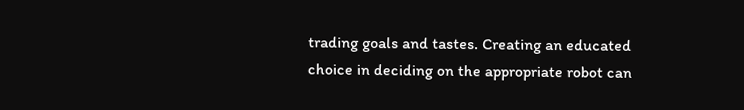trading goals and tastes. Creating an educated choice in deciding on the appropriate robot can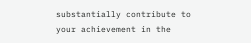substantially contribute to your achievement in the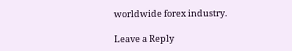worldwide forex industry.

Leave a Reply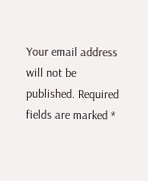Your email address will not be published. Required fields are marked *